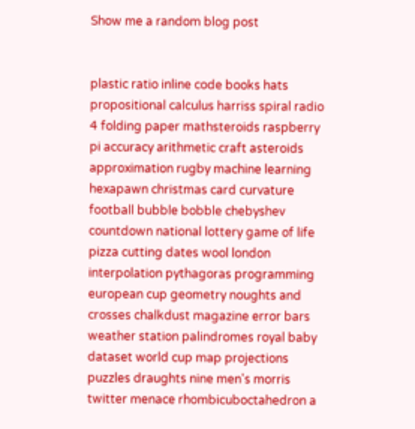Show me a random blog post


plastic ratio inline code books hats propositional calculus harriss spiral radio 4 folding paper mathsteroids raspberry pi accuracy arithmetic craft asteroids approximation rugby machine learning hexapawn christmas card curvature football bubble bobble chebyshev countdown national lottery game of life pizza cutting dates wool london interpolation pythagoras programming european cup geometry noughts and crosses chalkdust magazine error bars weather station palindromes royal baby dataset world cup map projections puzzles draughts nine men's morris twitter menace rhombicuboctahedron a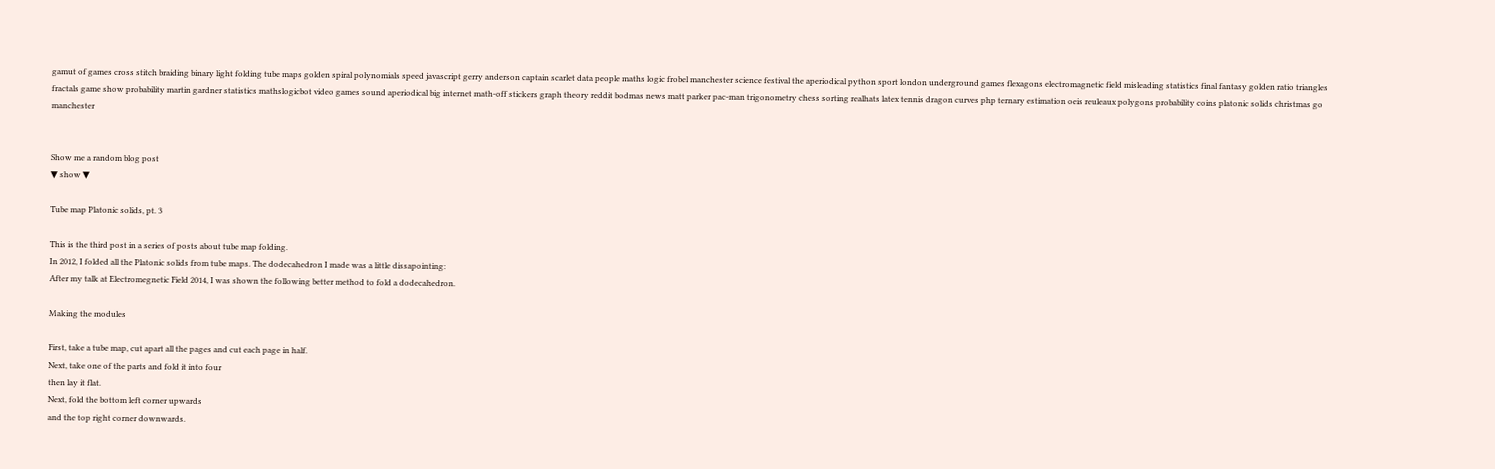gamut of games cross stitch braiding binary light folding tube maps golden spiral polynomials speed javascript gerry anderson captain scarlet data people maths logic frobel manchester science festival the aperiodical python sport london underground games flexagons electromagnetic field misleading statistics final fantasy golden ratio triangles fractals game show probability martin gardner statistics mathslogicbot video games sound aperiodical big internet math-off stickers graph theory reddit bodmas news matt parker pac-man trigonometry chess sorting realhats latex tennis dragon curves php ternary estimation oeis reuleaux polygons probability coins platonic solids christmas go manchester


Show me a random blog post
▼ show ▼

Tube map Platonic solids, pt. 3

This is the third post in a series of posts about tube map folding.
In 2012, I folded all the Platonic solids from tube maps. The dodecahedron I made was a little dissapointing:
After my talk at Electromegnetic Field 2014, I was shown the following better method to fold a dodecahedron.

Making the modules

First, take a tube map, cut apart all the pages and cut each page in half.
Next, take one of the parts and fold it into four
then lay it flat.
Next, fold the bottom left corner upwards
and the top right corner downwards.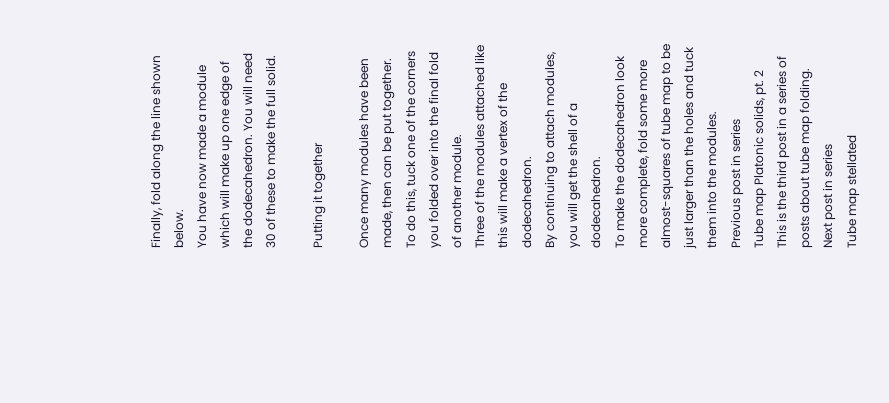Finally, fold along the line shown below.
You have now made a module which will make up one edge of the dodecahedron. You will need 30 of these to make the full solid.

Putting it together

Once many modules have been made, then can be put together. To do this, tuck one of the corners you folded over into the final fold of another module.
Three of the modules attached like this will make a vertex of the dodecahedron.
By continuing to attach modules, you will get the shell of a dodecahedron.
To make the dodecahedron look more complete, fold some more almost-squares of tube map to be just larger than the holes and tuck them into the modules.
Previous post in series
Tube map Platonic solids, pt. 2
This is the third post in a series of posts about tube map folding.
Next post in series
Tube map stellated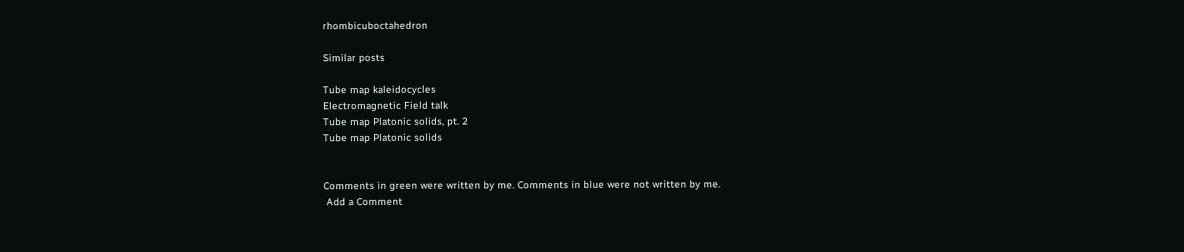rhombicuboctahedron

Similar posts

Tube map kaleidocycles
Electromagnetic Field talk
Tube map Platonic solids, pt. 2
Tube map Platonic solids


Comments in green were written by me. Comments in blue were not written by me.
 Add a Comment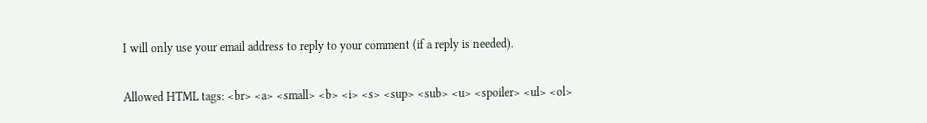I will only use your email address to reply to your comment (if a reply is needed).

Allowed HTML tags: <br> <a> <small> <b> <i> <s> <sup> <sub> <u> <spoiler> <ul> <ol>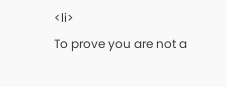<li>
To prove you are not a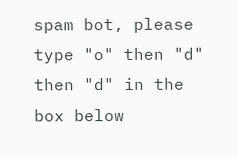spam bot, please type "o" then "d" then "d" in the box below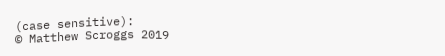(case sensitive):
© Matthew Scroggs 2019